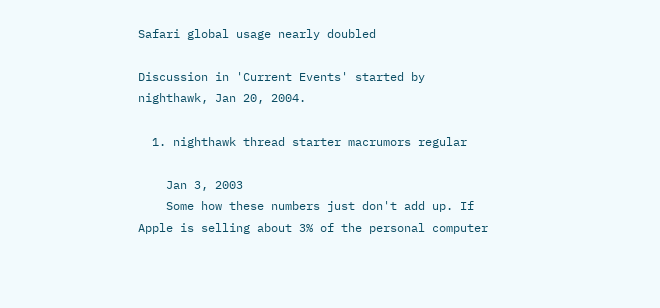Safari global usage nearly doubled

Discussion in 'Current Events' started by nighthawk, Jan 20, 2004.

  1. nighthawk thread starter macrumors regular

    Jan 3, 2003
    Some how these numbers just don't add up. If Apple is selling about 3% of the personal computer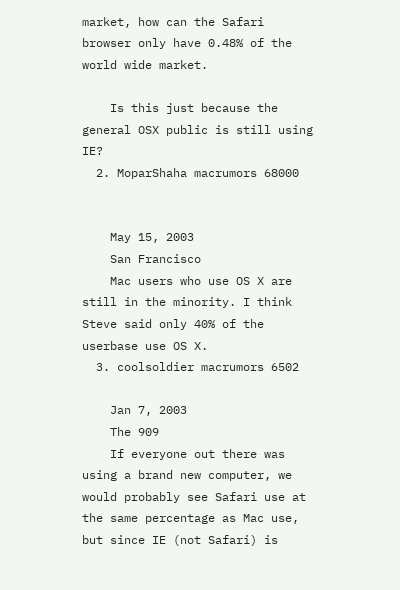market, how can the Safari browser only have 0.48% of the world wide market.

    Is this just because the general OSX public is still using IE?
  2. MoparShaha macrumors 68000


    May 15, 2003
    San Francisco
    Mac users who use OS X are still in the minority. I think Steve said only 40% of the userbase use OS X.
  3. coolsoldier macrumors 6502

    Jan 7, 2003
    The 909
    If everyone out there was using a brand new computer, we would probably see Safari use at the same percentage as Mac use, but since IE (not Safari) is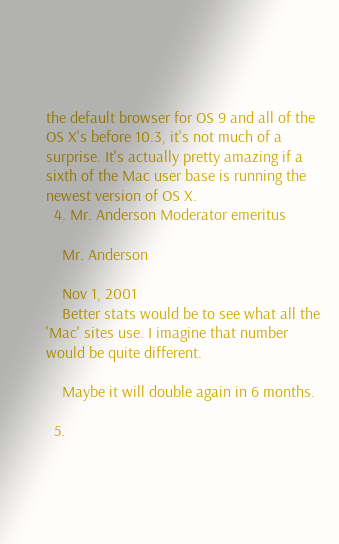the default browser for OS 9 and all of the OS X's before 10.3, it's not much of a surprise. It's actually pretty amazing if a sixth of the Mac user base is running the newest version of OS X.
  4. Mr. Anderson Moderator emeritus

    Mr. Anderson

    Nov 1, 2001
    Better stats would be to see what all the 'Mac' sites use. I imagine that number would be quite different.

    Maybe it will double again in 6 months.

  5.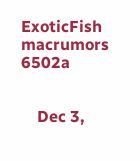ExoticFish macrumors 6502a


    Dec 3,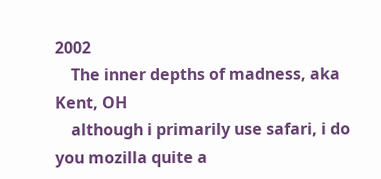2002
    The inner depths of madness, aka Kent, OH
    although i primarily use safari, i do you mozilla quite a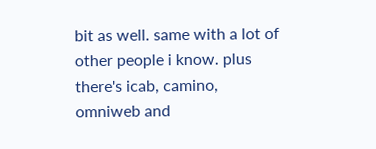bit as well. same with a lot of other people i know. plus there's icab, camino, omniweb and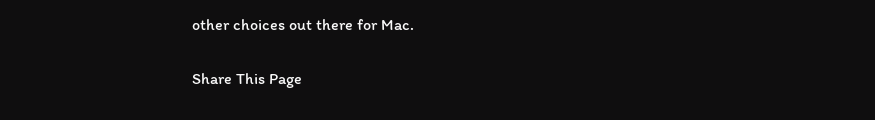other choices out there for Mac.

Share This Page